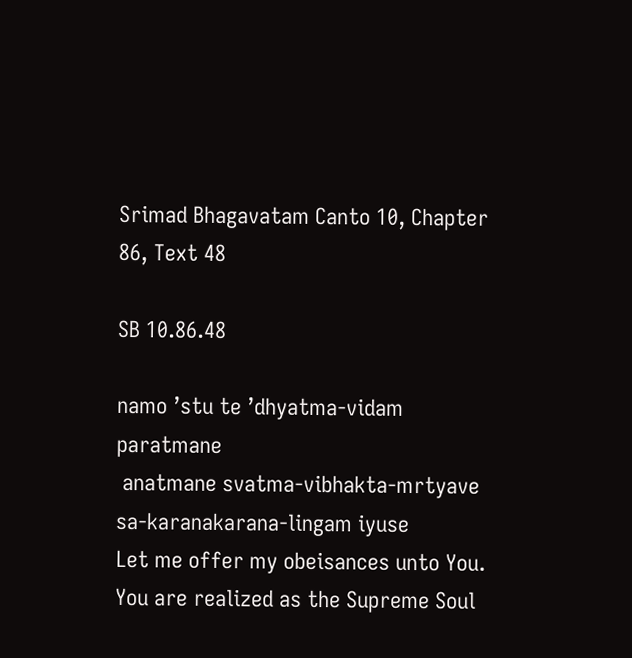Srimad Bhagavatam Canto 10, Chapter 86, Text 48

SB 10.86.48

namo ’stu te ’dhyatma-vidam paratmane
 anatmane svatma-vibhakta-mrtyave
sa-karanakarana-lingam iyuse
Let me offer my obeisances unto You. You are realized as the Supreme Soul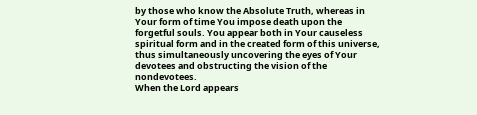by those who know the Absolute Truth, whereas in Your form of time You impose death upon the forgetful souls. You appear both in Your causeless spiritual form and in the created form of this universe, thus simultaneously uncovering the eyes of Your devotees and obstructing the vision of the nondevotees.
When the Lord appears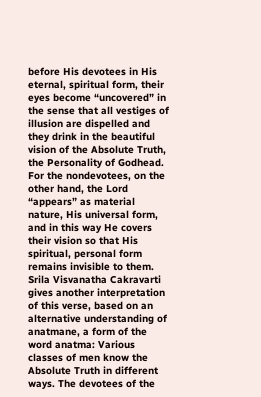before His devotees in His eternal, spiritual form, their eyes become “uncovered” in the sense that all vestiges of illusion are dispelled and they drink in the beautiful vision of the Absolute Truth, the Personality of Godhead. For the nondevotees, on the other hand, the Lord “appears” as material nature, His universal form, and in this way He covers their vision so that His spiritual, personal form remains invisible to them.
Srila Visvanatha Cakravarti gives another interpretation of this verse, based on an alternative understanding of anatmane, a form of the word anatma: Various classes of men know the Absolute Truth in different ways. The devotees of the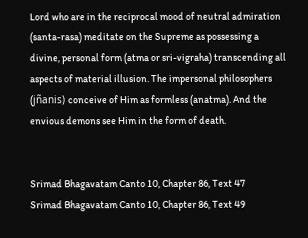Lord who are in the reciprocal mood of neutral admiration (santa-rasa) meditate on the Supreme as possessing a divine, personal form (atma or sri-vigraha) transcending all aspects of material illusion. The impersonal philosophers (jñanis) conceive of Him as formless (anatma). And the envious demons see Him in the form of death.


Srimad Bhagavatam Canto 10, Chapter 86, Text 47
Srimad Bhagavatam Canto 10, Chapter 86, Text 49